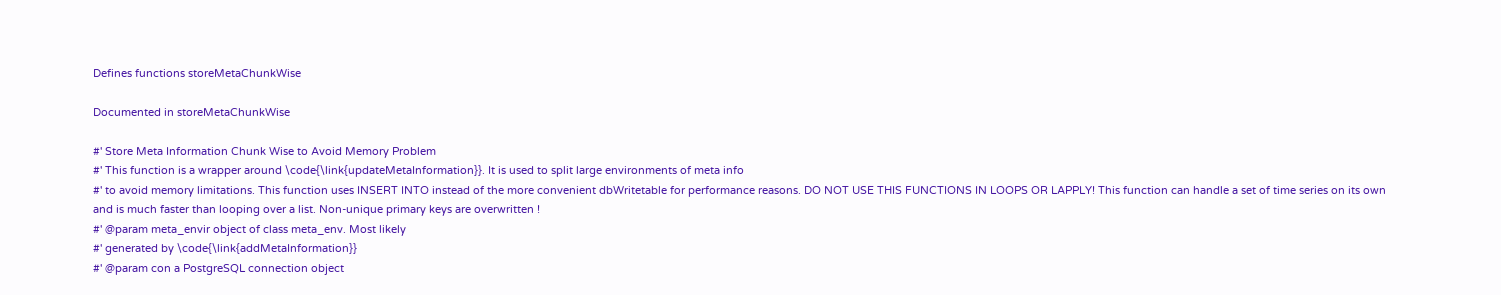Defines functions storeMetaChunkWise

Documented in storeMetaChunkWise

#' Store Meta Information Chunk Wise to Avoid Memory Problem
#' This function is a wrapper around \code{\link{updateMetaInformation}}. It is used to split large environments of meta info
#' to avoid memory limitations. This function uses INSERT INTO instead of the more convenient dbWritetable for performance reasons. DO NOT USE THIS FUNCTIONS IN LOOPS OR LAPPLY! This function can handle a set of time series on its own and is much faster than looping over a list. Non-unique primary keys are overwritten !
#' @param meta_envir object of class meta_env. Most likely
#' generated by \code{\link{addMetaInformation}}
#' @param con a PostgreSQL connection object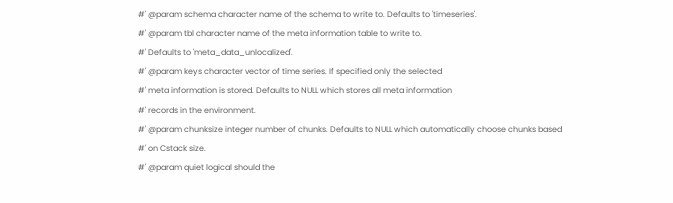#' @param schema character name of the schema to write to. Defaults to 'timeseries'.
#' @param tbl character name of the meta information table to write to.
#' Defaults to 'meta_data_unlocalized'.
#' @param keys character vector of time series. If specified only the selected
#' meta information is stored. Defaults to NULL which stores all meta information
#' records in the environment.
#' @param chunksize integer number of chunks. Defaults to NULL which automatically choose chunks based
#' on Cstack size.
#' @param quiet logical should the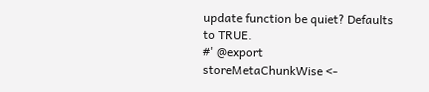update function be quiet? Defaults to TRUE.
#' @export
storeMetaChunkWise <-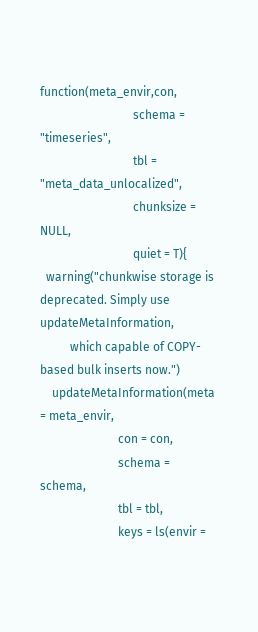function(meta_envir,con,
                               schema = "timeseries",
                               tbl = "meta_data_unlocalized",
                               chunksize = NULL,
                               quiet = T){
  warning("chunkwise storage is deprecated. Simply use updateMetaInformation,
          which capable of COPY-based bulk inserts now.")
    updateMetaInformation(meta = meta_envir,
                          con = con,
                          schema = schema,
                          tbl = tbl,
                          keys = ls(envir =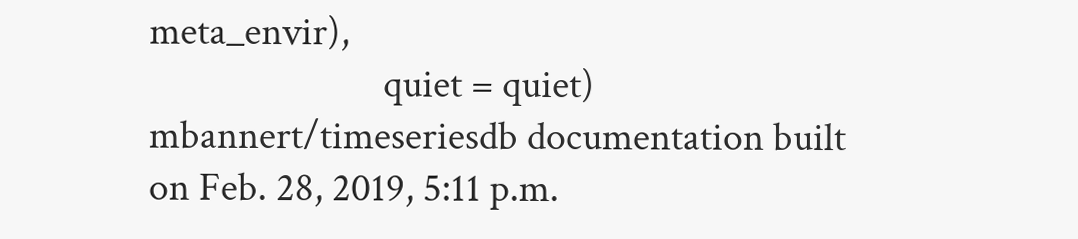meta_envir),
                          quiet = quiet)
mbannert/timeseriesdb documentation built on Feb. 28, 2019, 5:11 p.m.